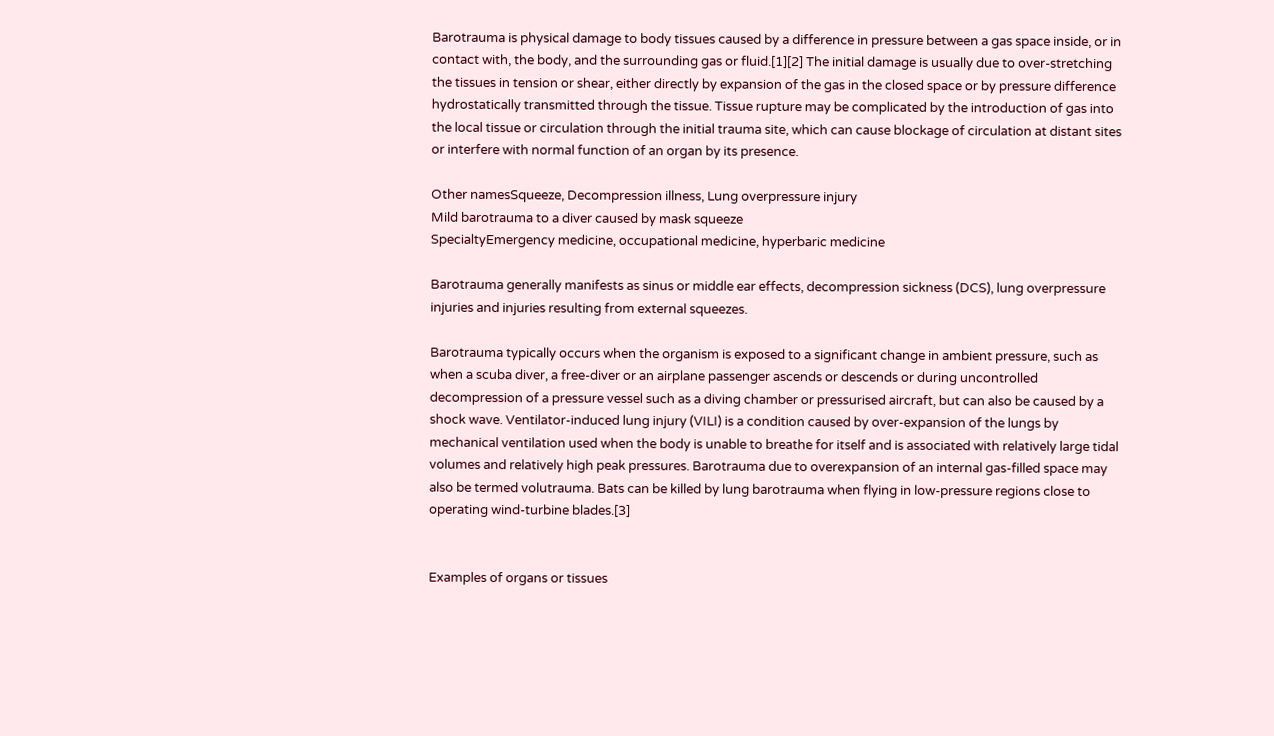Barotrauma is physical damage to body tissues caused by a difference in pressure between a gas space inside, or in contact with, the body, and the surrounding gas or fluid.[1][2] The initial damage is usually due to over-stretching the tissues in tension or shear, either directly by expansion of the gas in the closed space or by pressure difference hydrostatically transmitted through the tissue. Tissue rupture may be complicated by the introduction of gas into the local tissue or circulation through the initial trauma site, which can cause blockage of circulation at distant sites or interfere with normal function of an organ by its presence.

Other namesSqueeze, Decompression illness, Lung overpressure injury
Mild barotrauma to a diver caused by mask squeeze
SpecialtyEmergency medicine, occupational medicine, hyperbaric medicine

Barotrauma generally manifests as sinus or middle ear effects, decompression sickness (DCS), lung overpressure injuries and injuries resulting from external squeezes.

Barotrauma typically occurs when the organism is exposed to a significant change in ambient pressure, such as when a scuba diver, a free-diver or an airplane passenger ascends or descends or during uncontrolled decompression of a pressure vessel such as a diving chamber or pressurised aircraft, but can also be caused by a shock wave. Ventilator-induced lung injury (VILI) is a condition caused by over-expansion of the lungs by mechanical ventilation used when the body is unable to breathe for itself and is associated with relatively large tidal volumes and relatively high peak pressures. Barotrauma due to overexpansion of an internal gas-filled space may also be termed volutrauma. Bats can be killed by lung barotrauma when flying in low-pressure regions close to operating wind-turbine blades.[3]


Examples of organs or tissues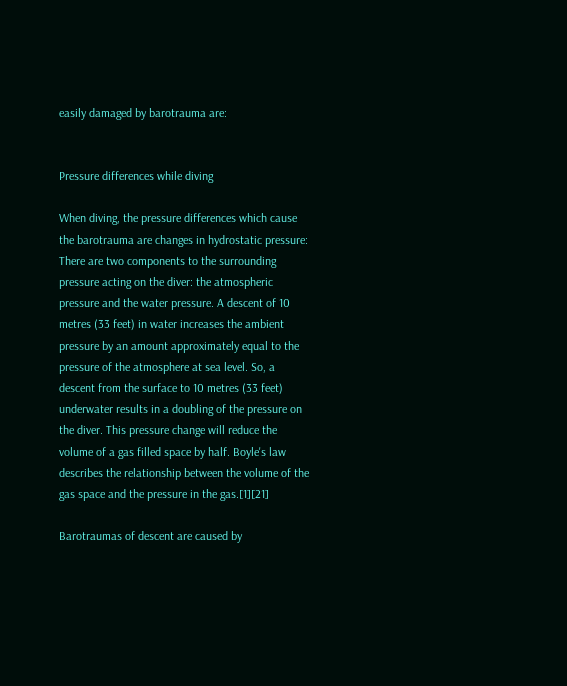easily damaged by barotrauma are:


Pressure differences while diving

When diving, the pressure differences which cause the barotrauma are changes in hydrostatic pressure: There are two components to the surrounding pressure acting on the diver: the atmospheric pressure and the water pressure. A descent of 10 metres (33 feet) in water increases the ambient pressure by an amount approximately equal to the pressure of the atmosphere at sea level. So, a descent from the surface to 10 metres (33 feet) underwater results in a doubling of the pressure on the diver. This pressure change will reduce the volume of a gas filled space by half. Boyle's law describes the relationship between the volume of the gas space and the pressure in the gas.[1][21]

Barotraumas of descent are caused by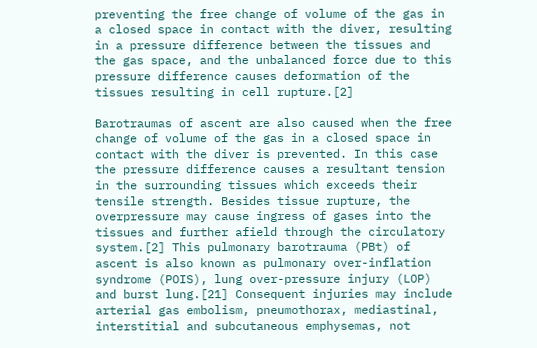preventing the free change of volume of the gas in a closed space in contact with the diver, resulting in a pressure difference between the tissues and the gas space, and the unbalanced force due to this pressure difference causes deformation of the tissues resulting in cell rupture.[2]

Barotraumas of ascent are also caused when the free change of volume of the gas in a closed space in contact with the diver is prevented. In this case the pressure difference causes a resultant tension in the surrounding tissues which exceeds their tensile strength. Besides tissue rupture, the overpressure may cause ingress of gases into the tissues and further afield through the circulatory system.[2] This pulmonary barotrauma (PBt) of ascent is also known as pulmonary over-inflation syndrome (POIS), lung over-pressure injury (LOP) and burst lung.[21] Consequent injuries may include arterial gas embolism, pneumothorax, mediastinal, interstitial and subcutaneous emphysemas, not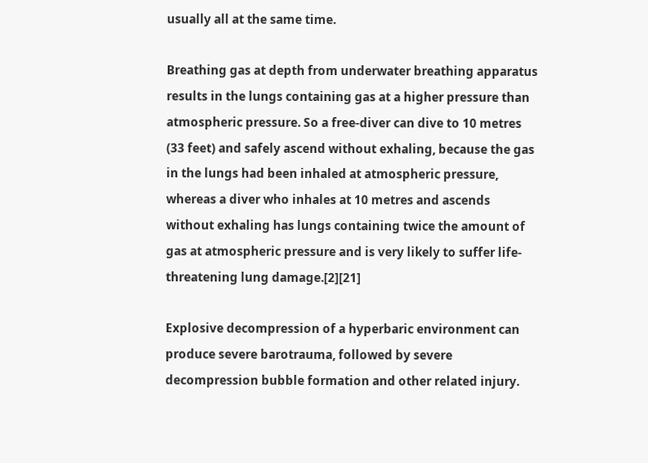usually all at the same time.

Breathing gas at depth from underwater breathing apparatus results in the lungs containing gas at a higher pressure than atmospheric pressure. So a free-diver can dive to 10 metres (33 feet) and safely ascend without exhaling, because the gas in the lungs had been inhaled at atmospheric pressure, whereas a diver who inhales at 10 metres and ascends without exhaling has lungs containing twice the amount of gas at atmospheric pressure and is very likely to suffer life-threatening lung damage.[2][21]

Explosive decompression of a hyperbaric environment can produce severe barotrauma, followed by severe decompression bubble formation and other related injury.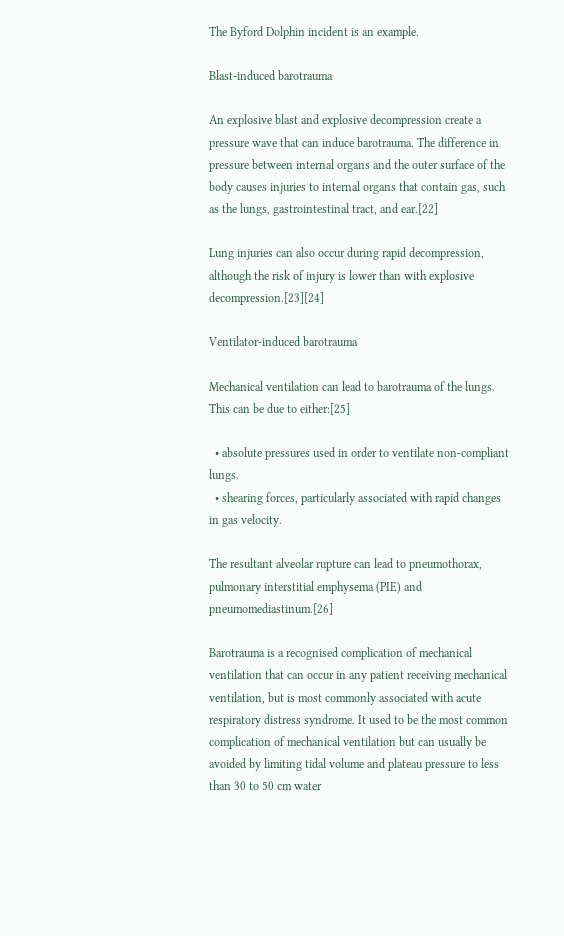The Byford Dolphin incident is an example.

Blast-induced barotrauma

An explosive blast and explosive decompression create a pressure wave that can induce barotrauma. The difference in pressure between internal organs and the outer surface of the body causes injuries to internal organs that contain gas, such as the lungs, gastrointestinal tract, and ear.[22]

Lung injuries can also occur during rapid decompression, although the risk of injury is lower than with explosive decompression.[23][24]

Ventilator-induced barotrauma

Mechanical ventilation can lead to barotrauma of the lungs. This can be due to either:[25]

  • absolute pressures used in order to ventilate non-compliant lungs.
  • shearing forces, particularly associated with rapid changes in gas velocity.

The resultant alveolar rupture can lead to pneumothorax, pulmonary interstitial emphysema (PIE) and pneumomediastinum.[26]

Barotrauma is a recognised complication of mechanical ventilation that can occur in any patient receiving mechanical ventilation, but is most commonly associated with acute respiratory distress syndrome. It used to be the most common complication of mechanical ventilation but can usually be avoided by limiting tidal volume and plateau pressure to less than 30 to 50 cm water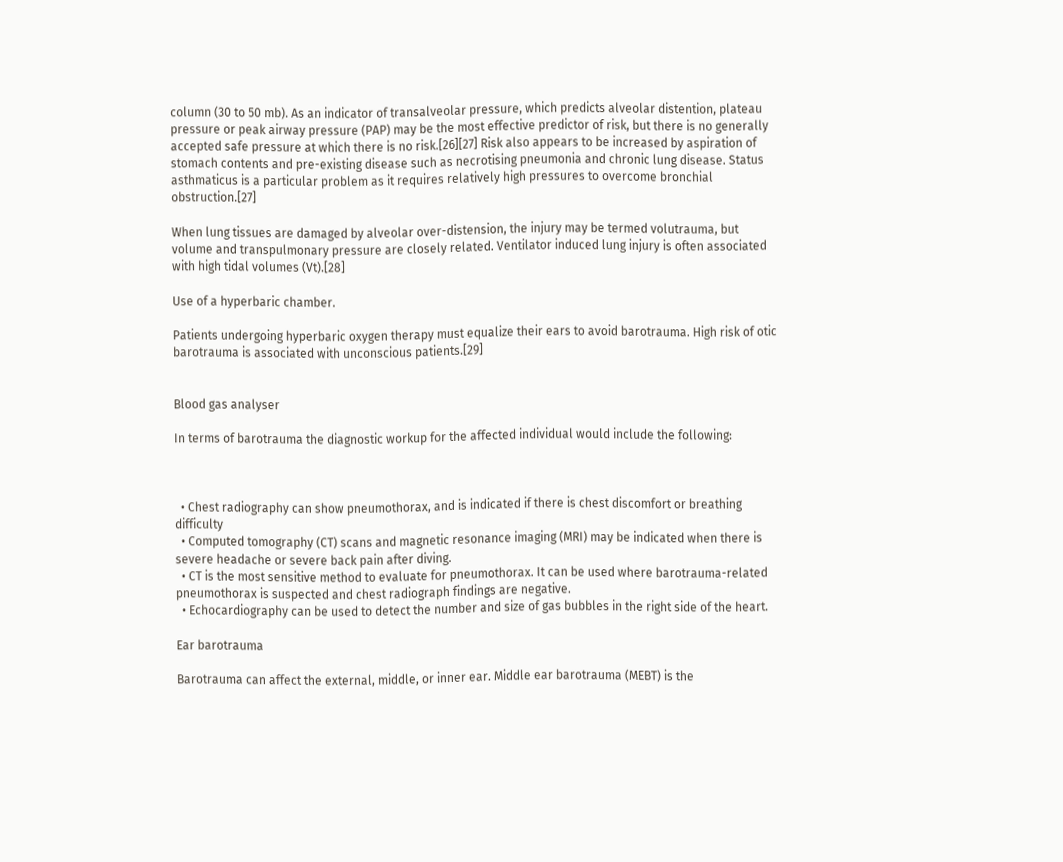column (30 to 50 mb). As an indicator of transalveolar pressure, which predicts alveolar distention, plateau pressure or peak airway pressure (PAP) may be the most effective predictor of risk, but there is no generally accepted safe pressure at which there is no risk.[26][27] Risk also appears to be increased by aspiration of stomach contents and pre-existing disease such as necrotising pneumonia and chronic lung disease. Status asthmaticus is a particular problem as it requires relatively high pressures to overcome bronchial obstruction.[27]

When lung tissues are damaged by alveolar over-distension, the injury may be termed volutrauma, but volume and transpulmonary pressure are closely related. Ventilator induced lung injury is often associated with high tidal volumes (Vt).[28]

Use of a hyperbaric chamber.

Patients undergoing hyperbaric oxygen therapy must equalize their ears to avoid barotrauma. High risk of otic barotrauma is associated with unconscious patients.[29]


Blood gas analyser

In terms of barotrauma the diagnostic workup for the affected individual would include the following:



  • Chest radiography can show pneumothorax, and is indicated if there is chest discomfort or breathing difficulty
  • Computed tomography (CT) scans and magnetic resonance imaging (MRI) may be indicated when there is severe headache or severe back pain after diving.
  • CT is the most sensitive method to evaluate for pneumothorax. It can be used where barotrauma-related pneumothorax is suspected and chest radiograph findings are negative.
  • Echocardiography can be used to detect the number and size of gas bubbles in the right side of the heart.

Ear barotrauma

Barotrauma can affect the external, middle, or inner ear. Middle ear barotrauma (MEBT) is the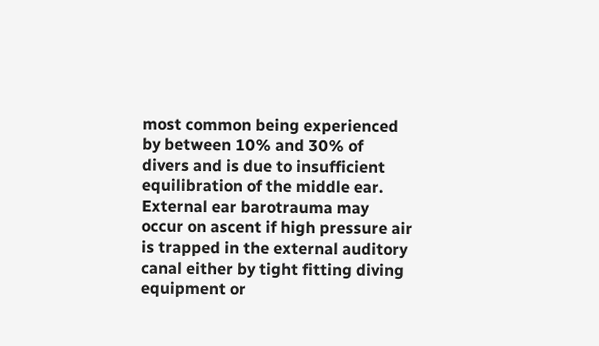most common being experienced by between 10% and 30% of divers and is due to insufficient equilibration of the middle ear. External ear barotrauma may occur on ascent if high pressure air is trapped in the external auditory canal either by tight fitting diving equipment or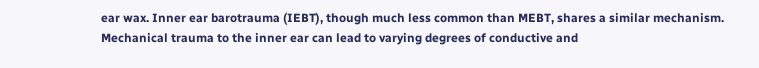ear wax. Inner ear barotrauma (IEBT), though much less common than MEBT, shares a similar mechanism. Mechanical trauma to the inner ear can lead to varying degrees of conductive and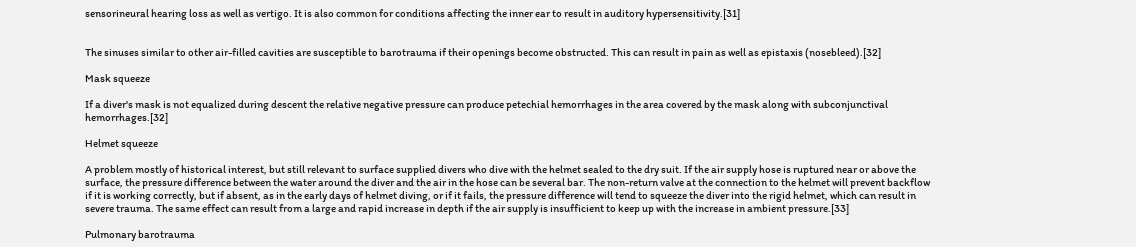sensorineural hearing loss as well as vertigo. It is also common for conditions affecting the inner ear to result in auditory hypersensitivity.[31]


The sinuses similar to other air-filled cavities are susceptible to barotrauma if their openings become obstructed. This can result in pain as well as epistaxis (nosebleed).[32]

Mask squeeze

If a diver's mask is not equalized during descent the relative negative pressure can produce petechial hemorrhages in the area covered by the mask along with subconjunctival hemorrhages.[32]

Helmet squeeze

A problem mostly of historical interest, but still relevant to surface supplied divers who dive with the helmet sealed to the dry suit. If the air supply hose is ruptured near or above the surface, the pressure difference between the water around the diver and the air in the hose can be several bar. The non-return valve at the connection to the helmet will prevent backflow if it is working correctly, but if absent, as in the early days of helmet diving, or if it fails, the pressure difference will tend to squeeze the diver into the rigid helmet, which can result in severe trauma. The same effect can result from a large and rapid increase in depth if the air supply is insufficient to keep up with the increase in ambient pressure.[33]

Pulmonary barotrauma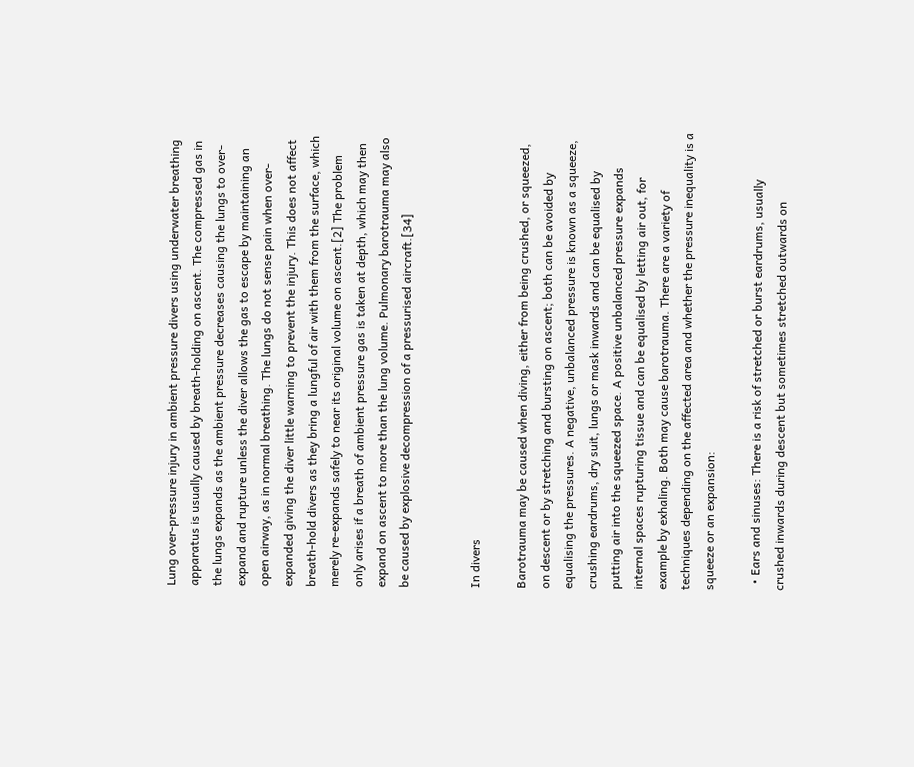Lung over-pressure injury in ambient pressure divers using underwater breathing apparatus is usually caused by breath-holding on ascent. The compressed gas in the lungs expands as the ambient pressure decreases causing the lungs to over-expand and rupture unless the diver allows the gas to escape by maintaining an open airway, as in normal breathing. The lungs do not sense pain when over-expanded giving the diver little warning to prevent the injury. This does not affect breath-hold divers as they bring a lungful of air with them from the surface, which merely re-expands safely to near its original volume on ascent.[2] The problem only arises if a breath of ambient pressure gas is taken at depth, which may then expand on ascent to more than the lung volume. Pulmonary barotrauma may also be caused by explosive decompression of a pressurised aircraft.[34]


In divers

Barotrauma may be caused when diving, either from being crushed, or squeezed, on descent or by stretching and bursting on ascent; both can be avoided by equalising the pressures. A negative, unbalanced pressure is known as a squeeze, crushing eardrums, dry suit, lungs or mask inwards and can be equalised by putting air into the squeezed space. A positive unbalanced pressure expands internal spaces rupturing tissue and can be equalised by letting air out, for example by exhaling. Both may cause barotrauma. There are a variety of techniques depending on the affected area and whether the pressure inequality is a squeeze or an expansion:

  • Ears and sinuses: There is a risk of stretched or burst eardrums, usually crushed inwards during descent but sometimes stretched outwards on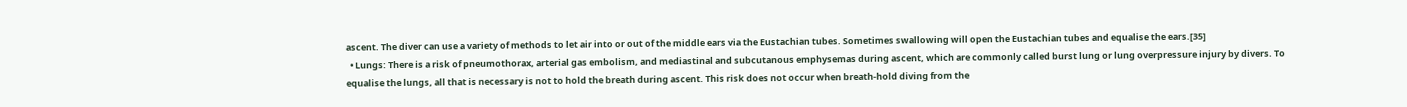ascent. The diver can use a variety of methods to let air into or out of the middle ears via the Eustachian tubes. Sometimes swallowing will open the Eustachian tubes and equalise the ears.[35]
  • Lungs: There is a risk of pneumothorax, arterial gas embolism, and mediastinal and subcutanous emphysemas during ascent, which are commonly called burst lung or lung overpressure injury by divers. To equalise the lungs, all that is necessary is not to hold the breath during ascent. This risk does not occur when breath-hold diving from the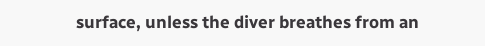surface, unless the diver breathes from an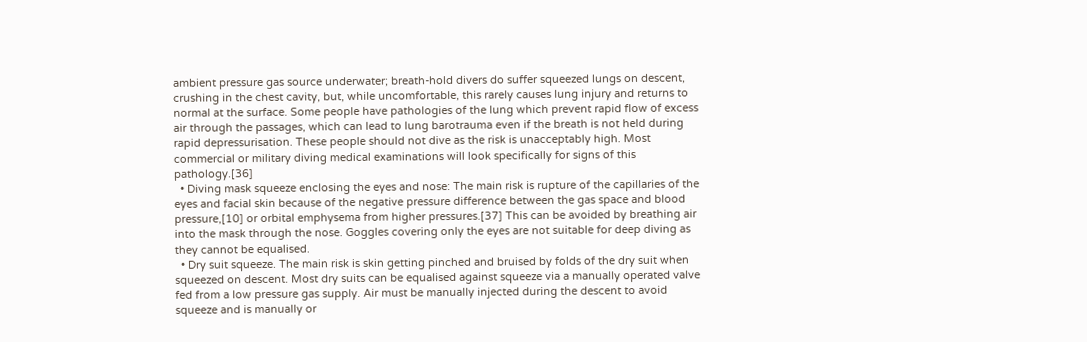ambient pressure gas source underwater; breath-hold divers do suffer squeezed lungs on descent, crushing in the chest cavity, but, while uncomfortable, this rarely causes lung injury and returns to normal at the surface. Some people have pathologies of the lung which prevent rapid flow of excess air through the passages, which can lead to lung barotrauma even if the breath is not held during rapid depressurisation. These people should not dive as the risk is unacceptably high. Most commercial or military diving medical examinations will look specifically for signs of this pathology.[36]
  • Diving mask squeeze enclosing the eyes and nose: The main risk is rupture of the capillaries of the eyes and facial skin because of the negative pressure difference between the gas space and blood pressure,[10] or orbital emphysema from higher pressures.[37] This can be avoided by breathing air into the mask through the nose. Goggles covering only the eyes are not suitable for deep diving as they cannot be equalised.
  • Dry suit squeeze. The main risk is skin getting pinched and bruised by folds of the dry suit when squeezed on descent. Most dry suits can be equalised against squeeze via a manually operated valve fed from a low pressure gas supply. Air must be manually injected during the descent to avoid squeeze and is manually or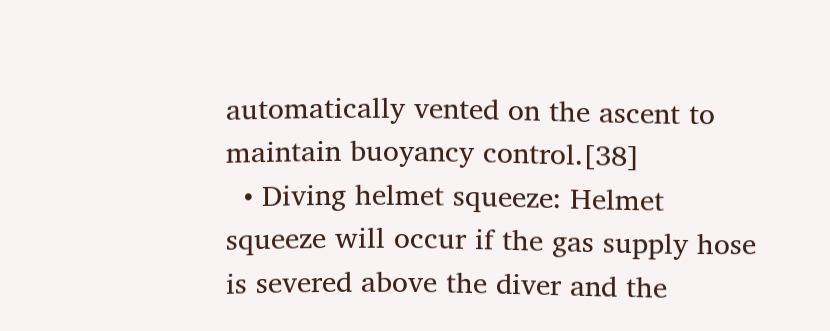automatically vented on the ascent to maintain buoyancy control.[38]
  • Diving helmet squeeze: Helmet squeeze will occur if the gas supply hose is severed above the diver and the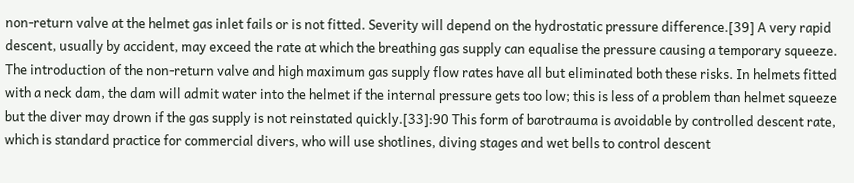non-return valve at the helmet gas inlet fails or is not fitted. Severity will depend on the hydrostatic pressure difference.[39] A very rapid descent, usually by accident, may exceed the rate at which the breathing gas supply can equalise the pressure causing a temporary squeeze. The introduction of the non-return valve and high maximum gas supply flow rates have all but eliminated both these risks. In helmets fitted with a neck dam, the dam will admit water into the helmet if the internal pressure gets too low; this is less of a problem than helmet squeeze but the diver may drown if the gas supply is not reinstated quickly.[33]:90 This form of barotrauma is avoidable by controlled descent rate, which is standard practice for commercial divers, who will use shotlines, diving stages and wet bells to control descent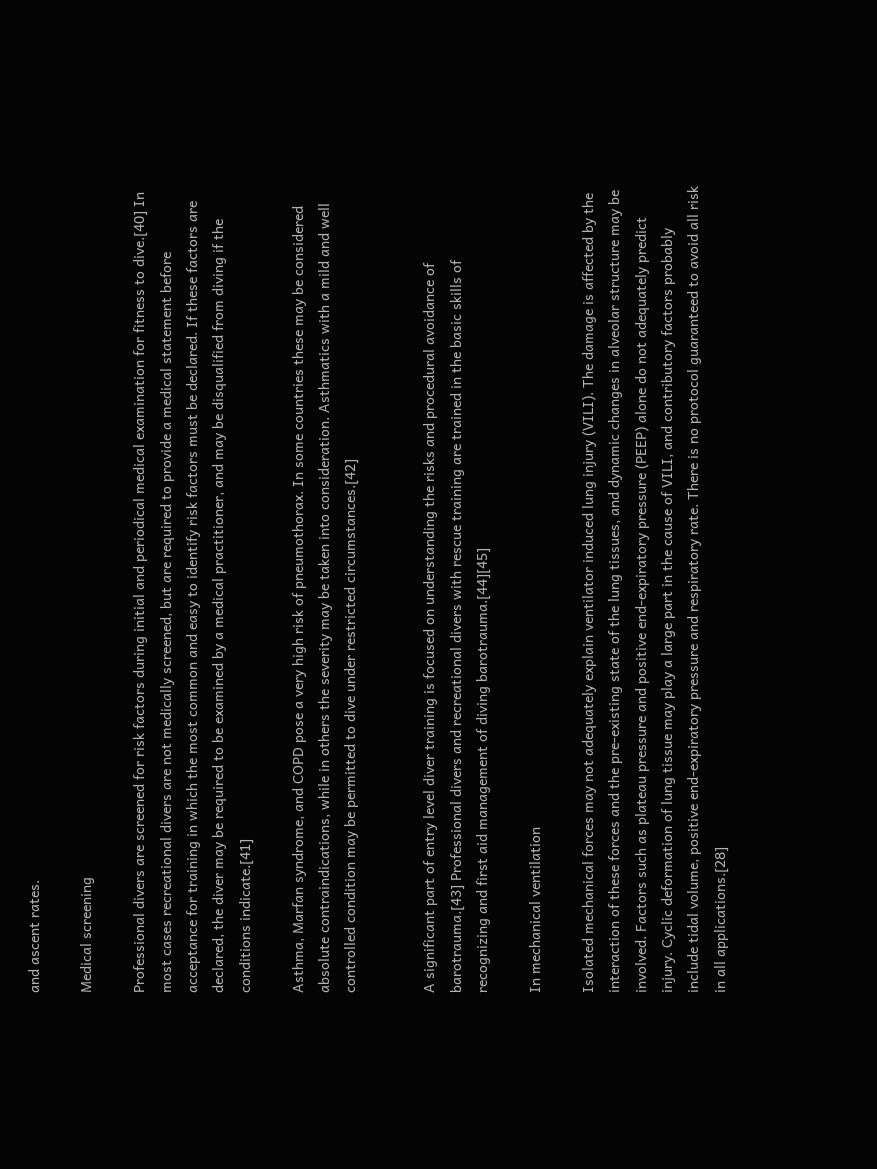and ascent rates.

Medical screening

Professional divers are screened for risk factors during initial and periodical medical examination for fitness to dive.[40] In most cases recreational divers are not medically screened, but are required to provide a medical statement before acceptance for training in which the most common and easy to identify risk factors must be declared. If these factors are declared, the diver may be required to be examined by a medical practitioner, and may be disqualified from diving if the conditions indicate.[41]

Asthma, Marfan syndrome, and COPD pose a very high risk of pneumothorax. In some countries these may be considered absolute contraindications, while in others the severity may be taken into consideration. Asthmatics with a mild and well controlled condition may be permitted to dive under restricted circumstances.[42]


A significant part of entry level diver training is focused on understanding the risks and procedural avoidance of barotrauma.[43] Professional divers and recreational divers with rescue training are trained in the basic skills of recognizing and first aid management of diving barotrauma.[44][45]

In mechanical ventilation

Isolated mechanical forces may not adequately explain ventilator induced lung injury (VILI). The damage is affected by the interaction of these forces and the pre-existing state of the lung tissues, and dynamic changes in alveolar structure may be involved. Factors such as plateau pressure and positive end-expiratory pressure (PEEP) alone do not adequately predict injury. Cyclic deformation of lung tissue may play a large part in the cause of VILI, and contributory factors probably include tidal volume, positive end-expiratory pressure and respiratory rate. There is no protocol guaranteed to avoid all risk in all applications.[28]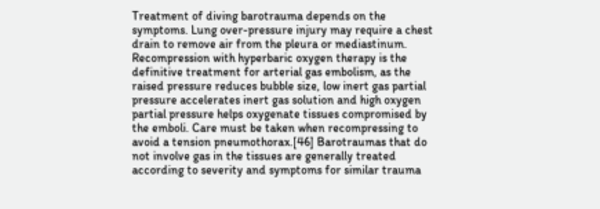Treatment of diving barotrauma depends on the symptoms. Lung over-pressure injury may require a chest drain to remove air from the pleura or mediastinum. Recompression with hyperbaric oxygen therapy is the definitive treatment for arterial gas embolism, as the raised pressure reduces bubble size, low inert gas partial pressure accelerates inert gas solution and high oxygen partial pressure helps oxygenate tissues compromised by the emboli. Care must be taken when recompressing to avoid a tension pneumothorax.[46] Barotraumas that do not involve gas in the tissues are generally treated according to severity and symptoms for similar trauma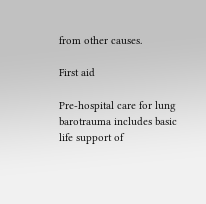from other causes.

First aid

Pre-hospital care for lung barotrauma includes basic life support of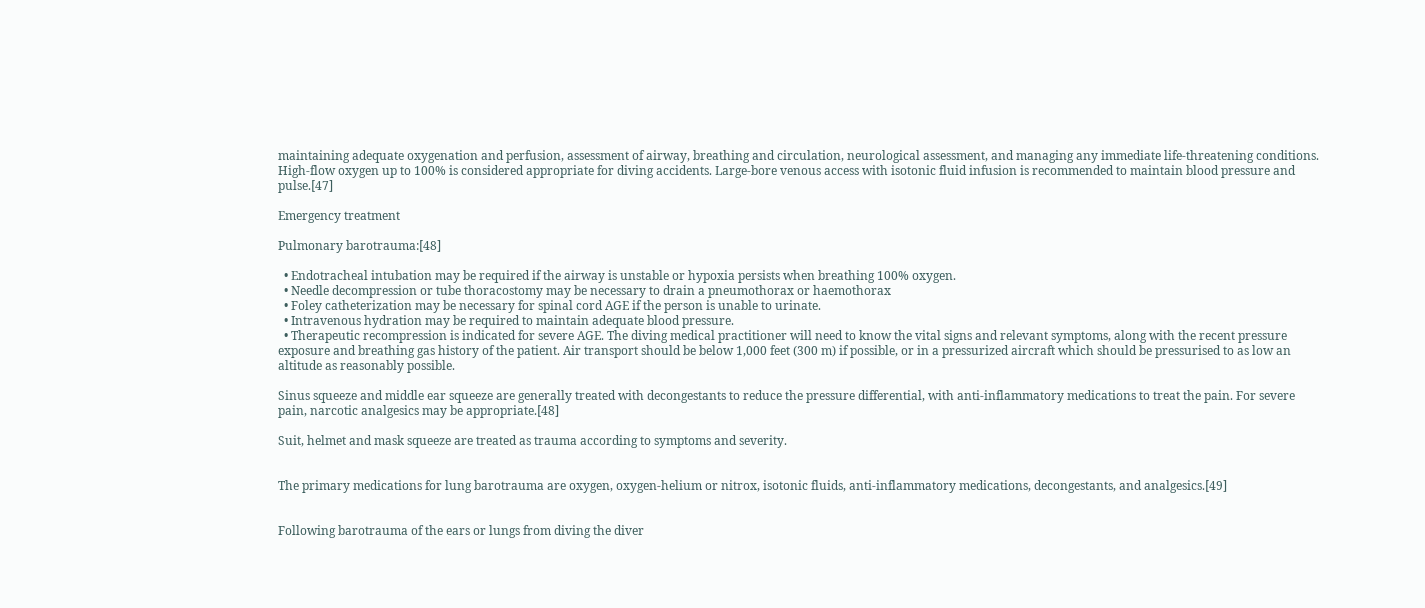maintaining adequate oxygenation and perfusion, assessment of airway, breathing and circulation, neurological assessment, and managing any immediate life-threatening conditions. High-flow oxygen up to 100% is considered appropriate for diving accidents. Large-bore venous access with isotonic fluid infusion is recommended to maintain blood pressure and pulse.[47]

Emergency treatment

Pulmonary barotrauma:[48]

  • Endotracheal intubation may be required if the airway is unstable or hypoxia persists when breathing 100% oxygen.
  • Needle decompression or tube thoracostomy may be necessary to drain a pneumothorax or haemothorax
  • Foley catheterization may be necessary for spinal cord AGE if the person is unable to urinate.
  • Intravenous hydration may be required to maintain adequate blood pressure.
  • Therapeutic recompression is indicated for severe AGE. The diving medical practitioner will need to know the vital signs and relevant symptoms, along with the recent pressure exposure and breathing gas history of the patient. Air transport should be below 1,000 feet (300 m) if possible, or in a pressurized aircraft which should be pressurised to as low an altitude as reasonably possible.

Sinus squeeze and middle ear squeeze are generally treated with decongestants to reduce the pressure differential, with anti-inflammatory medications to treat the pain. For severe pain, narcotic analgesics may be appropriate.[48]

Suit, helmet and mask squeeze are treated as trauma according to symptoms and severity.


The primary medications for lung barotrauma are oxygen, oxygen-helium or nitrox, isotonic fluids, anti-inflammatory medications, decongestants, and analgesics.[49]


Following barotrauma of the ears or lungs from diving the diver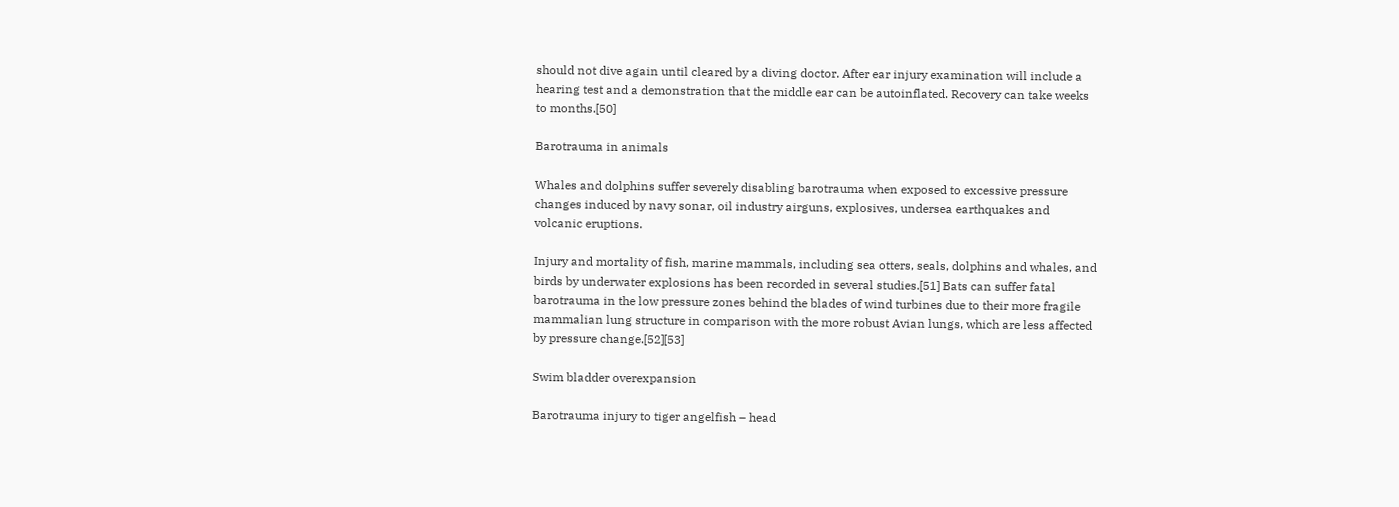should not dive again until cleared by a diving doctor. After ear injury examination will include a hearing test and a demonstration that the middle ear can be autoinflated. Recovery can take weeks to months.[50]

Barotrauma in animals

Whales and dolphins suffer severely disabling barotrauma when exposed to excessive pressure changes induced by navy sonar, oil industry airguns, explosives, undersea earthquakes and volcanic eruptions.

Injury and mortality of fish, marine mammals, including sea otters, seals, dolphins and whales, and birds by underwater explosions has been recorded in several studies.[51] Bats can suffer fatal barotrauma in the low pressure zones behind the blades of wind turbines due to their more fragile mammalian lung structure in comparison with the more robust Avian lungs, which are less affected by pressure change.[52][53]

Swim bladder overexpansion

Barotrauma injury to tiger angelfish – head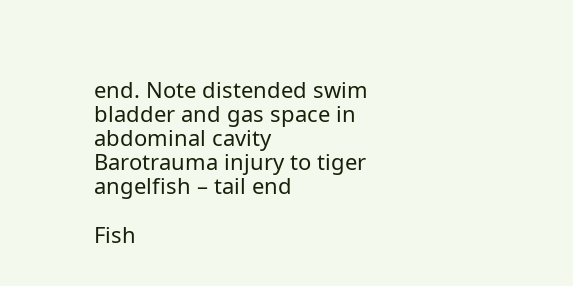end. Note distended swim bladder and gas space in abdominal cavity
Barotrauma injury to tiger angelfish – tail end

Fish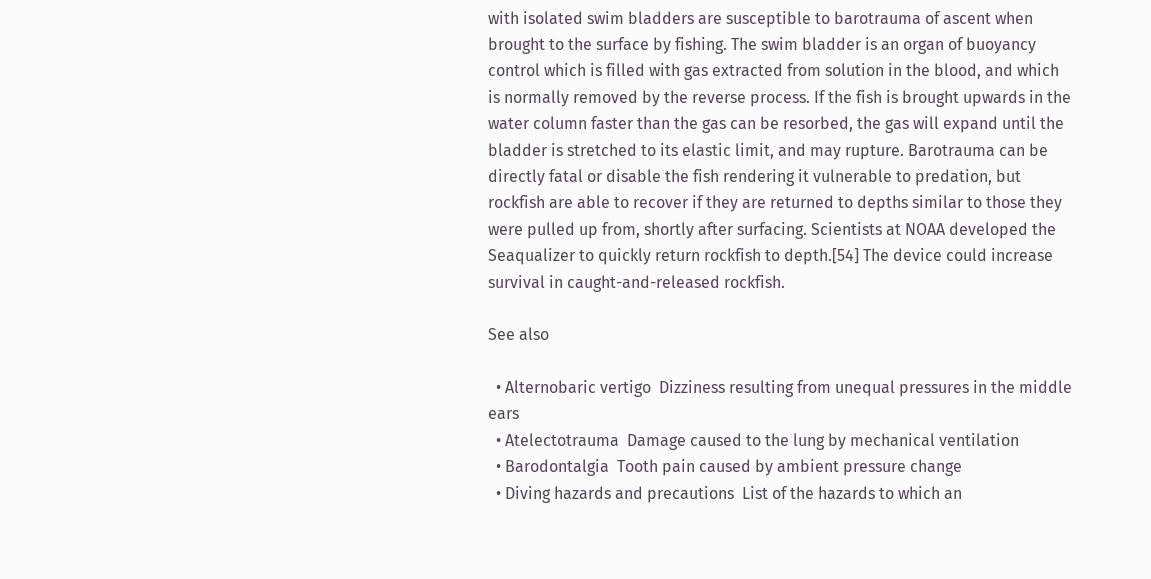with isolated swim bladders are susceptible to barotrauma of ascent when brought to the surface by fishing. The swim bladder is an organ of buoyancy control which is filled with gas extracted from solution in the blood, and which is normally removed by the reverse process. If the fish is brought upwards in the water column faster than the gas can be resorbed, the gas will expand until the bladder is stretched to its elastic limit, and may rupture. Barotrauma can be directly fatal or disable the fish rendering it vulnerable to predation, but rockfish are able to recover if they are returned to depths similar to those they were pulled up from, shortly after surfacing. Scientists at NOAA developed the Seaqualizer to quickly return rockfish to depth.[54] The device could increase survival in caught-and-released rockfish.

See also

  • Alternobaric vertigo  Dizziness resulting from unequal pressures in the middle ears
  • Atelectotrauma  Damage caused to the lung by mechanical ventilation
  • Barodontalgia  Tooth pain caused by ambient pressure change
  • Diving hazards and precautions  List of the hazards to which an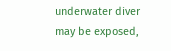underwater diver may be exposed,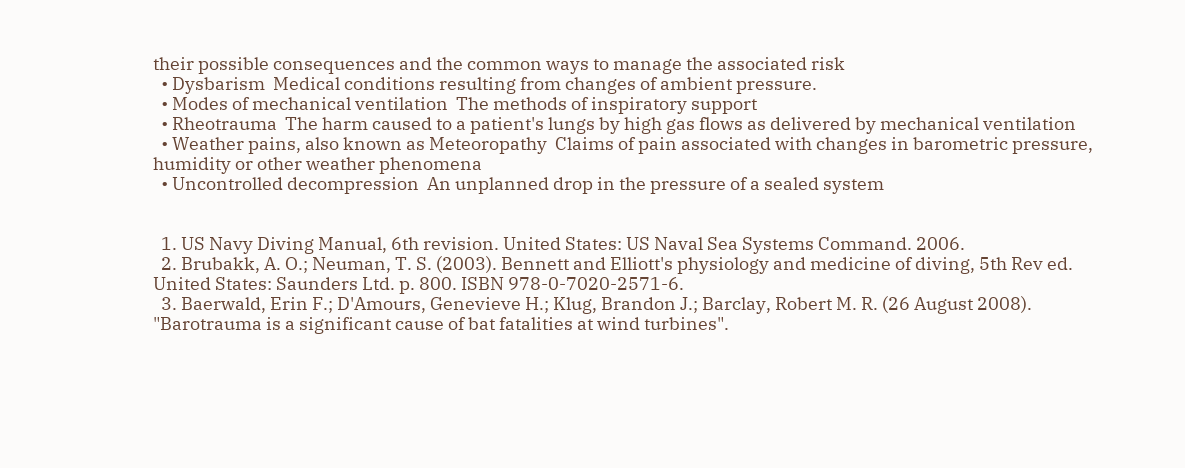their possible consequences and the common ways to manage the associated risk
  • Dysbarism  Medical conditions resulting from changes of ambient pressure.
  • Modes of mechanical ventilation  The methods of inspiratory support
  • Rheotrauma  The harm caused to a patient's lungs by high gas flows as delivered by mechanical ventilation
  • Weather pains, also known as Meteoropathy  Claims of pain associated with changes in barometric pressure, humidity or other weather phenomena
  • Uncontrolled decompression  An unplanned drop in the pressure of a sealed system


  1. US Navy Diving Manual, 6th revision. United States: US Naval Sea Systems Command. 2006.
  2. Brubakk, A. O.; Neuman, T. S. (2003). Bennett and Elliott's physiology and medicine of diving, 5th Rev ed. United States: Saunders Ltd. p. 800. ISBN 978-0-7020-2571-6.
  3. Baerwald, Erin F.; D'Amours, Genevieve H.; Klug, Brandon J.; Barclay, Robert M. R. (26 August 2008). "Barotrauma is a significant cause of bat fatalities at wind turbines".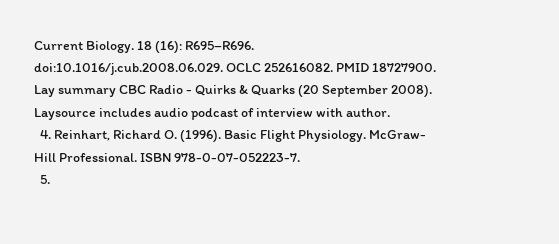Current Biology. 18 (16): R695–R696. doi:10.1016/j.cub.2008.06.029. OCLC 252616082. PMID 18727900. Lay summary CBC Radio - Quirks & Quarks (20 September 2008). Laysource includes audio podcast of interview with author.
  4. Reinhart, Richard O. (1996). Basic Flight Physiology. McGraw-Hill Professional. ISBN 978-0-07-052223-7.
  5.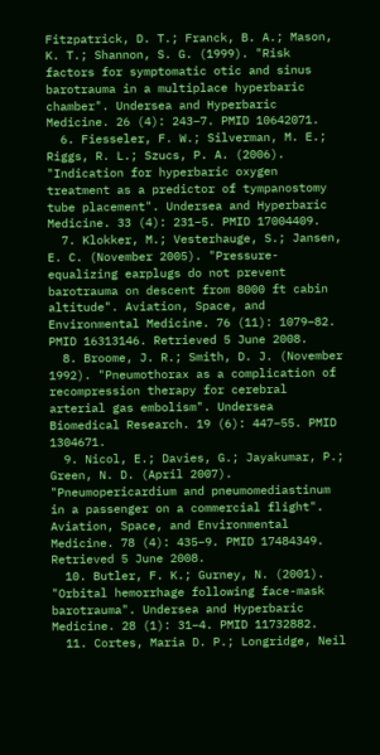Fitzpatrick, D. T.; Franck, B. A.; Mason, K. T.; Shannon, S. G. (1999). "Risk factors for symptomatic otic and sinus barotrauma in a multiplace hyperbaric chamber". Undersea and Hyperbaric Medicine. 26 (4): 243–7. PMID 10642071.
  6. Fiesseler, F. W.; Silverman, M. E.; Riggs, R. L.; Szucs, P. A. (2006). "Indication for hyperbaric oxygen treatment as a predictor of tympanostomy tube placement". Undersea and Hyperbaric Medicine. 33 (4): 231–5. PMID 17004409.
  7. Klokker, M.; Vesterhauge, S.; Jansen, E. C. (November 2005). "Pressure-equalizing earplugs do not prevent barotrauma on descent from 8000 ft cabin altitude". Aviation, Space, and Environmental Medicine. 76 (11): 1079–82. PMID 16313146. Retrieved 5 June 2008.
  8. Broome, J. R.; Smith, D. J. (November 1992). "Pneumothorax as a complication of recompression therapy for cerebral arterial gas embolism". Undersea Biomedical Research. 19 (6): 447–55. PMID 1304671.
  9. Nicol, E.; Davies, G.; Jayakumar, P.; Green, N. D. (April 2007). "Pneumopericardium and pneumomediastinum in a passenger on a commercial flight". Aviation, Space, and Environmental Medicine. 78 (4): 435–9. PMID 17484349. Retrieved 5 June 2008.
  10. Butler, F. K.; Gurney, N. (2001). "Orbital hemorrhage following face-mask barotrauma". Undersea and Hyperbaric Medicine. 28 (1): 31–4. PMID 11732882.
  11. Cortes, Maria D. P.; Longridge, Neil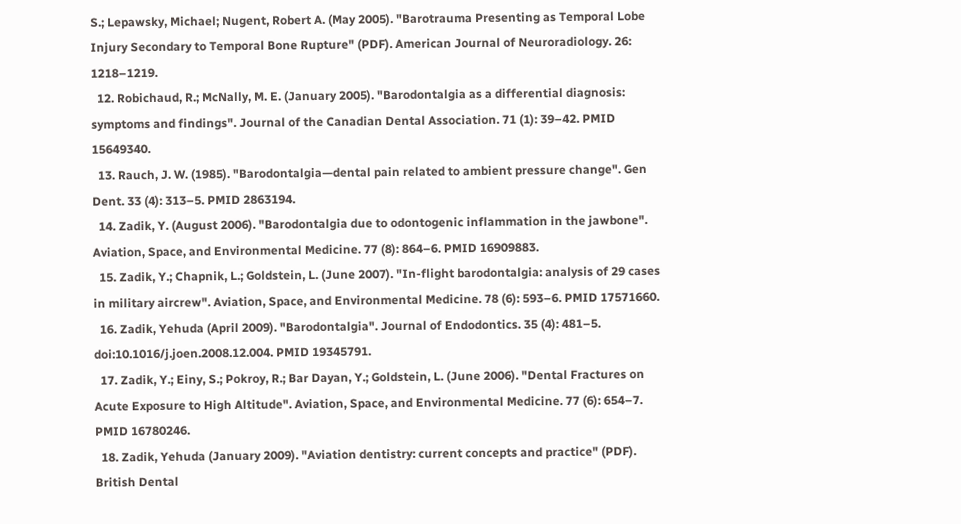S.; Lepawsky, Michael; Nugent, Robert A. (May 2005). "Barotrauma Presenting as Temporal Lobe Injury Secondary to Temporal Bone Rupture" (PDF). American Journal of Neuroradiology. 26: 1218–1219.
  12. Robichaud, R.; McNally, M. E. (January 2005). "Barodontalgia as a differential diagnosis: symptoms and findings". Journal of the Canadian Dental Association. 71 (1): 39–42. PMID 15649340.
  13. Rauch, J. W. (1985). "Barodontalgia—dental pain related to ambient pressure change". Gen Dent. 33 (4): 313–5. PMID 2863194.
  14. Zadik, Y. (August 2006). "Barodontalgia due to odontogenic inflammation in the jawbone". Aviation, Space, and Environmental Medicine. 77 (8): 864–6. PMID 16909883.
  15. Zadik, Y.; Chapnik, L.; Goldstein, L. (June 2007). "In-flight barodontalgia: analysis of 29 cases in military aircrew". Aviation, Space, and Environmental Medicine. 78 (6): 593–6. PMID 17571660.
  16. Zadik, Yehuda (April 2009). "Barodontalgia". Journal of Endodontics. 35 (4): 481–5. doi:10.1016/j.joen.2008.12.004. PMID 19345791.
  17. Zadik, Y.; Einy, S.; Pokroy, R.; Bar Dayan, Y.; Goldstein, L. (June 2006). "Dental Fractures on Acute Exposure to High Altitude". Aviation, Space, and Environmental Medicine. 77 (6): 654–7. PMID 16780246.
  18. Zadik, Yehuda (January 2009). "Aviation dentistry: current concepts and practice" (PDF). British Dental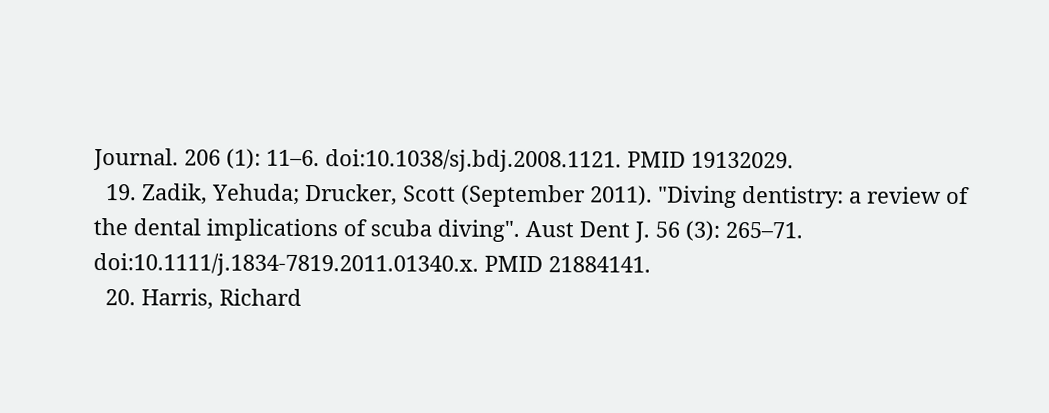Journal. 206 (1): 11–6. doi:10.1038/sj.bdj.2008.1121. PMID 19132029.
  19. Zadik, Yehuda; Drucker, Scott (September 2011). "Diving dentistry: a review of the dental implications of scuba diving". Aust Dent J. 56 (3): 265–71. doi:10.1111/j.1834-7819.2011.01340.x. PMID 21884141.
  20. Harris, Richard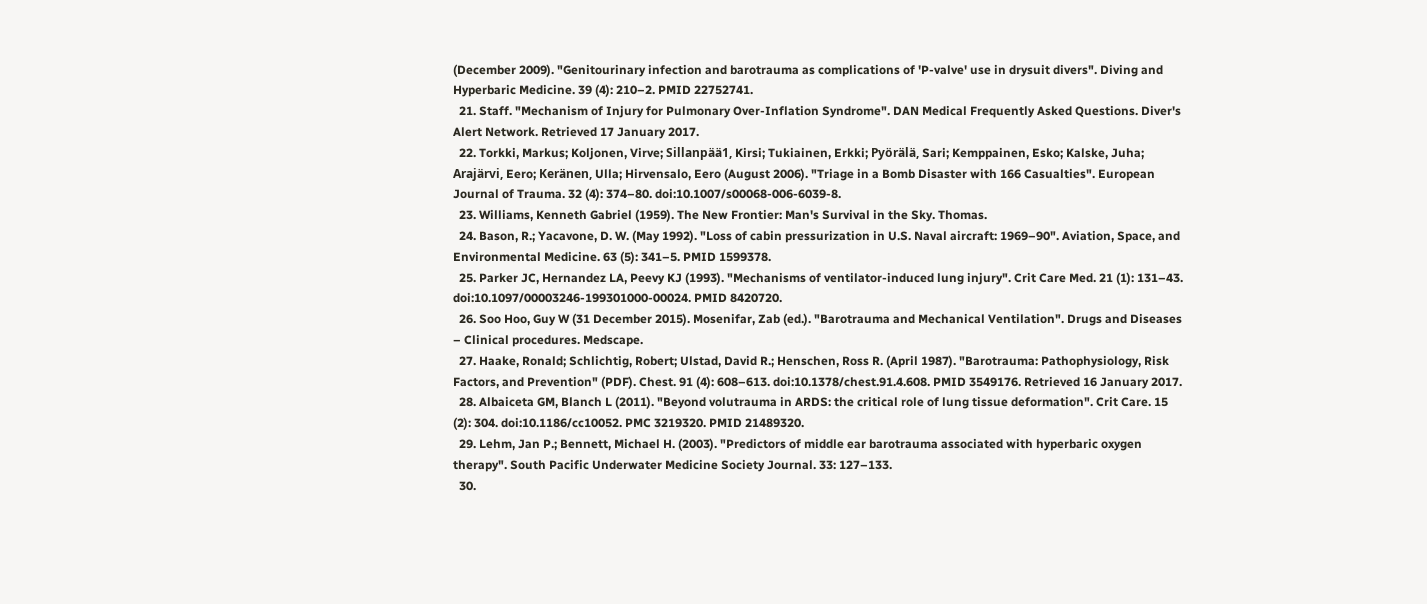(December 2009). "Genitourinary infection and barotrauma as complications of 'P-valve' use in drysuit divers". Diving and Hyperbaric Medicine. 39 (4): 210–2. PMID 22752741.
  21. Staff. "Mechanism of Injury for Pulmonary Over-Inflation Syndrome". DAN Medical Frequently Asked Questions. Diver's Alert Network. Retrieved 17 January 2017.
  22. Torkki, Markus; Koljonen, Virve; Sillanpää1, Kirsi; Tukiainen, Erkki; Pyörälä, Sari; Kemppainen, Esko; Kalske, Juha; Arajärvi, Eero; Keränen, Ulla; Hirvensalo, Eero (August 2006). "Triage in a Bomb Disaster with 166 Casualties". European Journal of Trauma. 32 (4): 374–80. doi:10.1007/s00068-006-6039-8.
  23. Williams, Kenneth Gabriel (1959). The New Frontier: Man's Survival in the Sky. Thomas.
  24. Bason, R.; Yacavone, D. W. (May 1992). "Loss of cabin pressurization in U.S. Naval aircraft: 1969–90". Aviation, Space, and Environmental Medicine. 63 (5): 341–5. PMID 1599378.
  25. Parker JC, Hernandez LA, Peevy KJ (1993). "Mechanisms of ventilator-induced lung injury". Crit Care Med. 21 (1): 131–43. doi:10.1097/00003246-199301000-00024. PMID 8420720.
  26. Soo Hoo, Guy W (31 December 2015). Mosenifar, Zab (ed.). "Barotrauma and Mechanical Ventilation". Drugs and Diseases – Clinical procedures. Medscape.
  27. Haake, Ronald; Schlichtig, Robert; Ulstad, David R.; Henschen, Ross R. (April 1987). "Barotrauma: Pathophysiology, Risk Factors, and Prevention" (PDF). Chest. 91 (4): 608–613. doi:10.1378/chest.91.4.608. PMID 3549176. Retrieved 16 January 2017.
  28. Albaiceta GM, Blanch L (2011). "Beyond volutrauma in ARDS: the critical role of lung tissue deformation". Crit Care. 15 (2): 304. doi:10.1186/cc10052. PMC 3219320. PMID 21489320.
  29. Lehm, Jan P.; Bennett, Michael H. (2003). "Predictors of middle ear barotrauma associated with hyperbaric oxygen therapy". South Pacific Underwater Medicine Society Journal. 33: 127–133.
  30.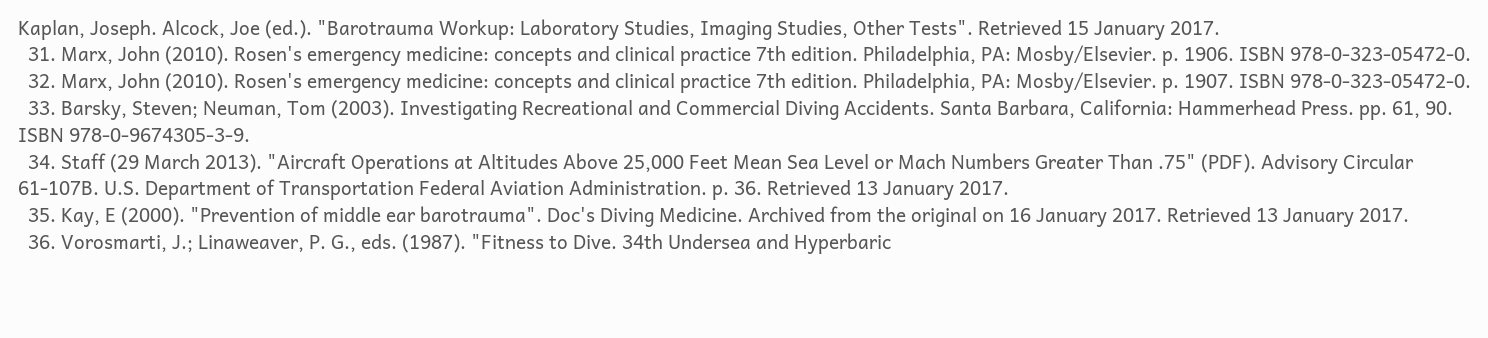Kaplan, Joseph. Alcock, Joe (ed.). "Barotrauma Workup: Laboratory Studies, Imaging Studies, Other Tests". Retrieved 15 January 2017.
  31. Marx, John (2010). Rosen's emergency medicine: concepts and clinical practice 7th edition. Philadelphia, PA: Mosby/Elsevier. p. 1906. ISBN 978-0-323-05472-0.
  32. Marx, John (2010). Rosen's emergency medicine: concepts and clinical practice 7th edition. Philadelphia, PA: Mosby/Elsevier. p. 1907. ISBN 978-0-323-05472-0.
  33. Barsky, Steven; Neuman, Tom (2003). Investigating Recreational and Commercial Diving Accidents. Santa Barbara, California: Hammerhead Press. pp. 61, 90. ISBN 978-0-9674305-3-9.
  34. Staff (29 March 2013). "Aircraft Operations at Altitudes Above 25,000 Feet Mean Sea Level or Mach Numbers Greater Than .75" (PDF). Advisory Circular 61-107B. U.S. Department of Transportation Federal Aviation Administration. p. 36. Retrieved 13 January 2017.
  35. Kay, E (2000). "Prevention of middle ear barotrauma". Doc's Diving Medicine. Archived from the original on 16 January 2017. Retrieved 13 January 2017.
  36. Vorosmarti, J.; Linaweaver, P. G., eds. (1987). "Fitness to Dive. 34th Undersea and Hyperbaric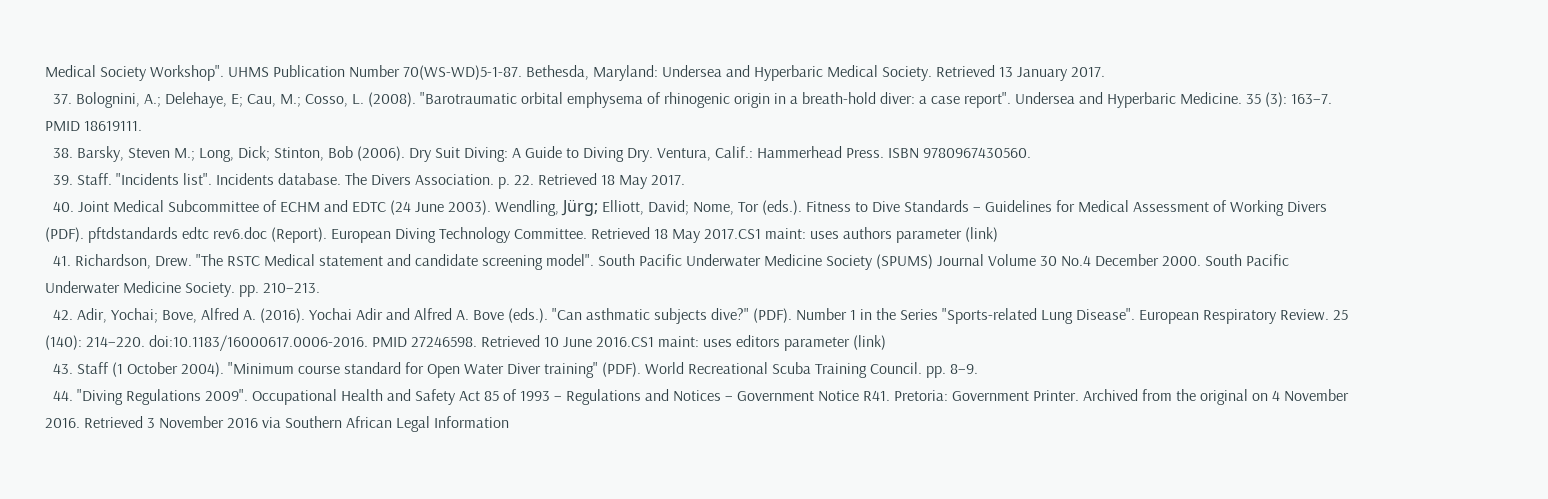Medical Society Workshop". UHMS Publication Number 70(WS-WD)5-1-87. Bethesda, Maryland: Undersea and Hyperbaric Medical Society. Retrieved 13 January 2017.
  37. Bolognini, A.; Delehaye, E; Cau, M.; Cosso, L. (2008). "Barotraumatic orbital emphysema of rhinogenic origin in a breath-hold diver: a case report". Undersea and Hyperbaric Medicine. 35 (3): 163–7. PMID 18619111.
  38. Barsky, Steven M.; Long, Dick; Stinton, Bob (2006). Dry Suit Diving: A Guide to Diving Dry. Ventura, Calif.: Hammerhead Press. ISBN 9780967430560.
  39. Staff. "Incidents list". Incidents database. The Divers Association. p. 22. Retrieved 18 May 2017.
  40. Joint Medical Subcommittee of ECHM and EDTC (24 June 2003). Wendling, Jürg; Elliott, David; Nome, Tor (eds.). Fitness to Dive Standards – Guidelines for Medical Assessment of Working Divers (PDF). pftdstandards edtc rev6.doc (Report). European Diving Technology Committee. Retrieved 18 May 2017.CS1 maint: uses authors parameter (link)
  41. Richardson, Drew. "The RSTC Medical statement and candidate screening model". South Pacific Underwater Medicine Society (SPUMS) Journal Volume 30 No.4 December 2000. South Pacific Underwater Medicine Society. pp. 210–213.
  42. Adir, Yochai; Bove, Alfred A. (2016). Yochai Adir and Alfred A. Bove (eds.). "Can asthmatic subjects dive?" (PDF). Number 1 in the Series "Sports-related Lung Disease". European Respiratory Review. 25 (140): 214–220. doi:10.1183/16000617.0006-2016. PMID 27246598. Retrieved 10 June 2016.CS1 maint: uses editors parameter (link)
  43. Staff (1 October 2004). "Minimum course standard for Open Water Diver training" (PDF). World Recreational Scuba Training Council. pp. 8–9.
  44. "Diving Regulations 2009". Occupational Health and Safety Act 85 of 1993 – Regulations and Notices – Government Notice R41. Pretoria: Government Printer. Archived from the original on 4 November 2016. Retrieved 3 November 2016 via Southern African Legal Information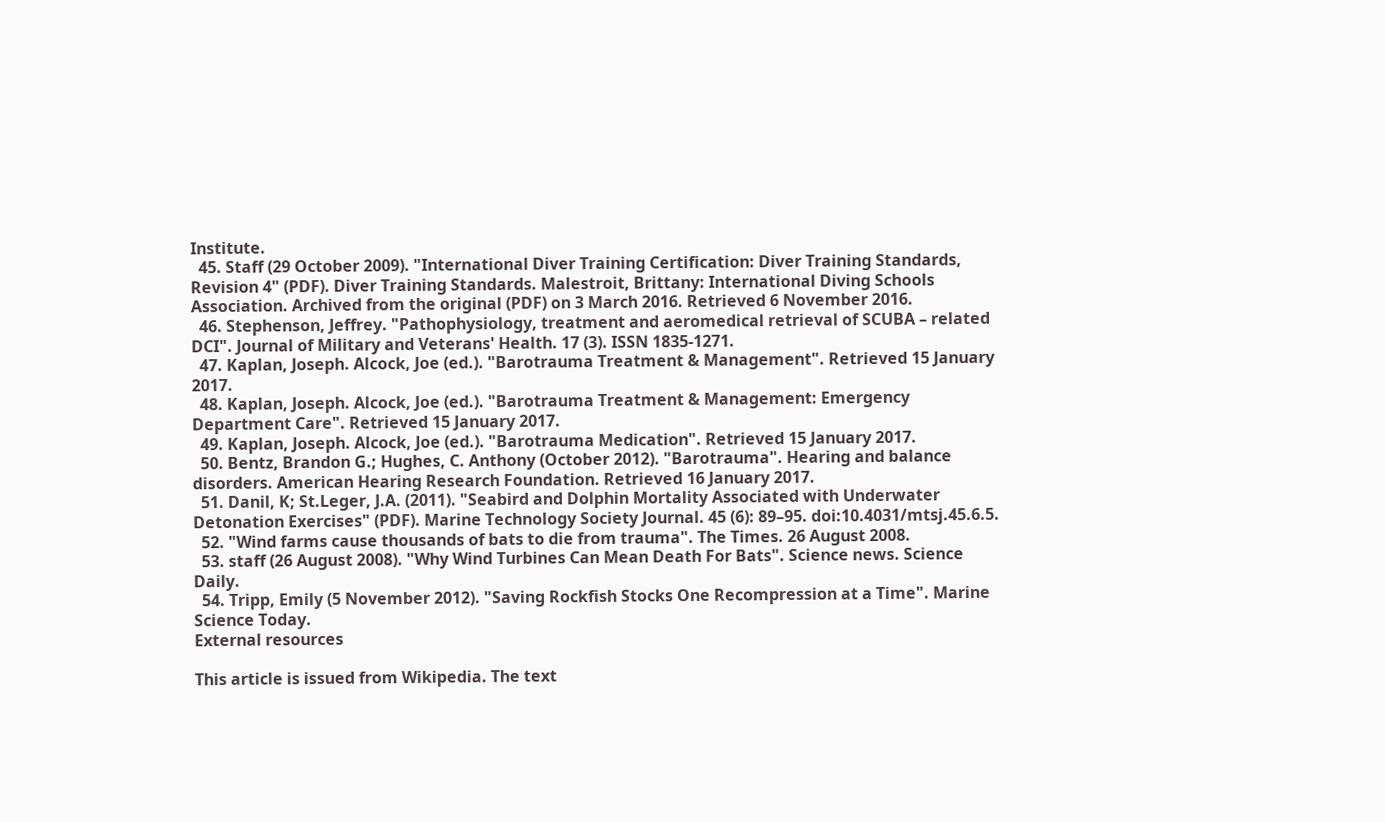Institute.
  45. Staff (29 October 2009). "International Diver Training Certification: Diver Training Standards, Revision 4" (PDF). Diver Training Standards. Malestroit, Brittany: International Diving Schools Association. Archived from the original (PDF) on 3 March 2016. Retrieved 6 November 2016.
  46. Stephenson, Jeffrey. "Pathophysiology, treatment and aeromedical retrieval of SCUBA – related DCI". Journal of Military and Veterans' Health. 17 (3). ISSN 1835-1271.
  47. Kaplan, Joseph. Alcock, Joe (ed.). "Barotrauma Treatment & Management". Retrieved 15 January 2017.
  48. Kaplan, Joseph. Alcock, Joe (ed.). "Barotrauma Treatment & Management: Emergency Department Care". Retrieved 15 January 2017.
  49. Kaplan, Joseph. Alcock, Joe (ed.). "Barotrauma Medication". Retrieved 15 January 2017.
  50. Bentz, Brandon G.; Hughes, C. Anthony (October 2012). "Barotrauma". Hearing and balance disorders. American Hearing Research Foundation. Retrieved 16 January 2017.
  51. Danil, K; St.Leger, J.A. (2011). "Seabird and Dolphin Mortality Associated with Underwater Detonation Exercises" (PDF). Marine Technology Society Journal. 45 (6): 89–95. doi:10.4031/mtsj.45.6.5.
  52. "Wind farms cause thousands of bats to die from trauma". The Times. 26 August 2008.
  53. staff (26 August 2008). "Why Wind Turbines Can Mean Death For Bats". Science news. Science Daily.
  54. Tripp, Emily (5 November 2012). "Saving Rockfish Stocks One Recompression at a Time". Marine Science Today.
External resources

This article is issued from Wikipedia. The text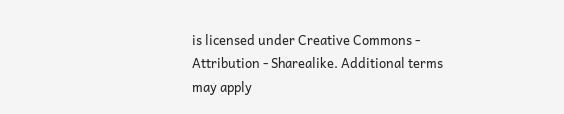is licensed under Creative Commons - Attribution - Sharealike. Additional terms may apply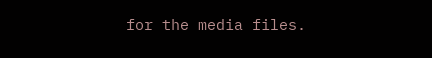for the media files.